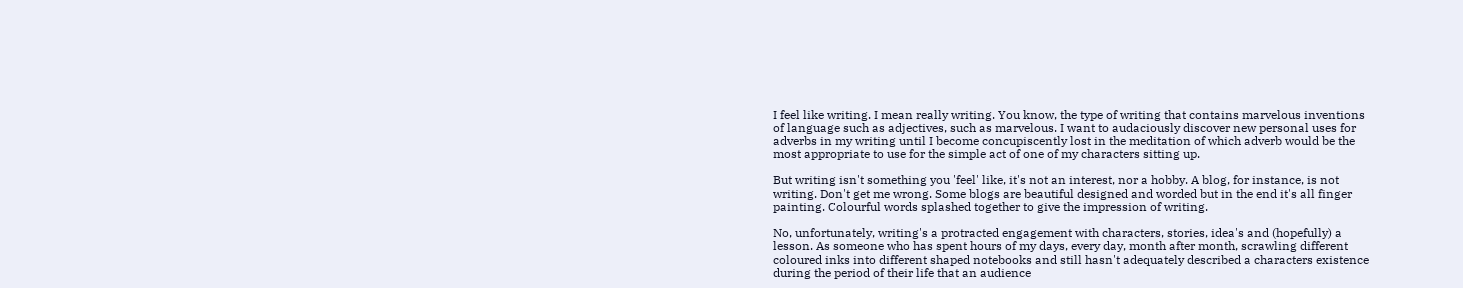I feel like writing. I mean really writing. You know, the type of writing that contains marvelous inventions of language such as adjectives, such as marvelous. I want to audaciously discover new personal uses for adverbs in my writing until I become concupiscently lost in the meditation of which adverb would be the most appropriate to use for the simple act of one of my characters sitting up.

But writing isn't something you 'feel' like, it's not an interest, nor a hobby. A blog, for instance, is not writing. Don't get me wrong. Some blogs are beautiful designed and worded but in the end it's all finger painting. Colourful words splashed together to give the impression of writing.

No, unfortunately, writing's a protracted engagement with characters, stories, idea's and (hopefully) a lesson. As someone who has spent hours of my days, every day, month after month, scrawling different coloured inks into different shaped notebooks and still hasn't adequately described a characters existence during the period of their life that an audience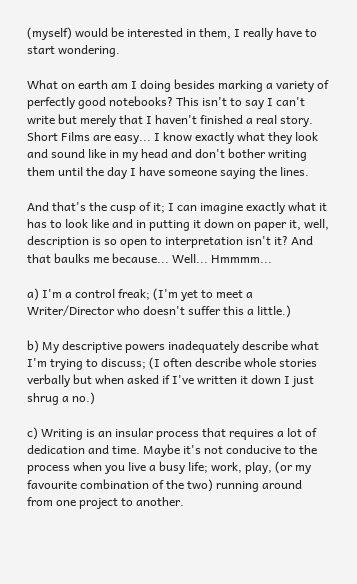(myself) would be interested in them, I really have to start wondering.

What on earth am I doing besides marking a variety of perfectly good notebooks? This isn't to say I can't write but merely that I haven't finished a real story. Short Films are easy... I know exactly what they look and sound like in my head and don't bother writing them until the day I have someone saying the lines.

And that's the cusp of it; I can imagine exactly what it has to look like and in putting it down on paper it, well, description is so open to interpretation isn't it? And that baulks me because... Well... Hmmmm...

a) I'm a control freak; (I'm yet to meet a Writer/Director who doesn't suffer this a little.)

b) My descriptive powers inadequately describe what I'm trying to discuss; (I often describe whole stories verbally but when asked if I've written it down I just shrug a no.)

c) Writing is an insular process that requires a lot of dedication and time. Maybe it's not conducive to the process when you live a busy life; work, play, (or my favourite combination of the two) running around from one project to another.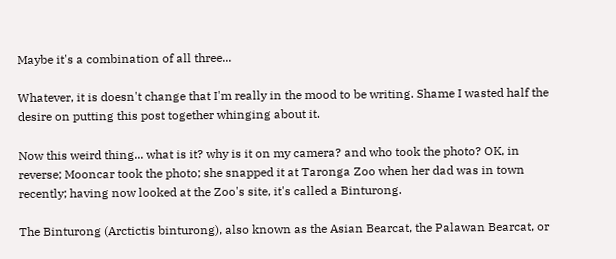Maybe it's a combination of all three...

Whatever, it is doesn't change that I'm really in the mood to be writing. Shame I wasted half the desire on putting this post together whinging about it.

Now this weird thing... what is it? why is it on my camera? and who took the photo? OK, in reverse; Mooncar took the photo; she snapped it at Taronga Zoo when her dad was in town recently; having now looked at the Zoo's site, it's called a Binturong.

The Binturong (Arctictis binturong), also known as the Asian Bearcat, the Palawan Bearcat, or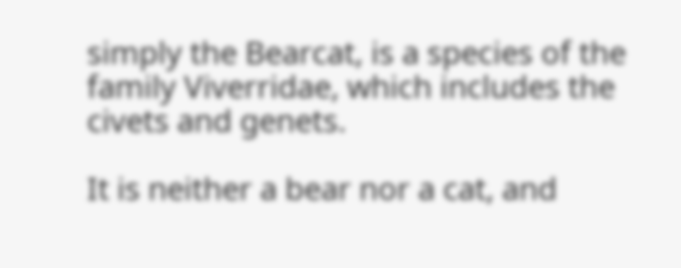simply the Bearcat, is a species of the family Viverridae, which includes the civets and genets.

It is neither a bear nor a cat, and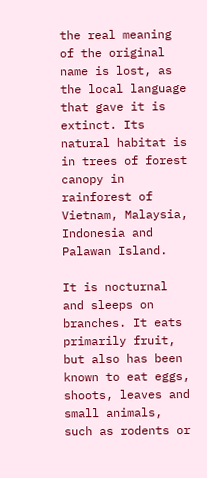the real meaning of the original name is lost, as the local language that gave it is extinct. Its natural habitat is in trees of forest canopy in rainforest of Vietnam, Malaysia, Indonesia and Palawan Island.

It is nocturnal and sleeps on branches. It eats primarily fruit, but also has been known to eat eggs, shoots, leaves and small animals, such as rodents or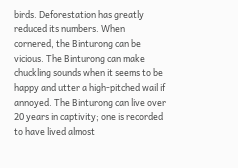birds. Deforestation has greatly reduced its numbers. When cornered, the Binturong can be vicious. The Binturong can make chuckling sounds when it seems to be happy and utter a high-pitched wail if annoyed. The Binturong can live over 20 years in captivity; one is recorded to have lived almost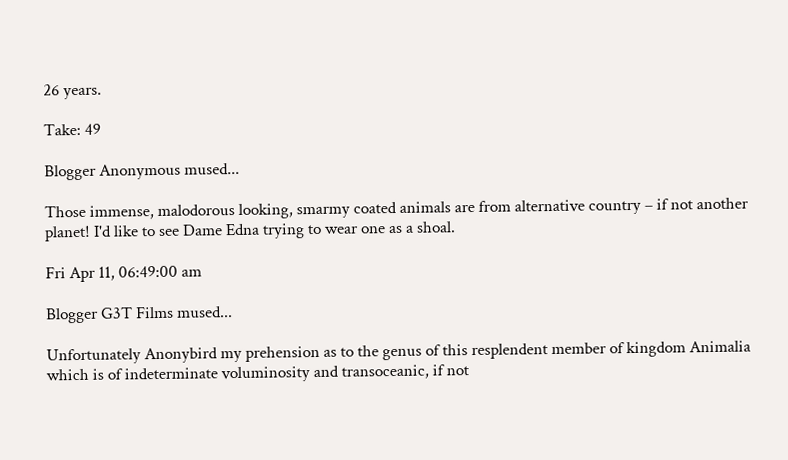26 years.

Take: 49

Blogger Anonymous mused...

Those immense, malodorous looking, smarmy coated animals are from alternative country – if not another planet! I'd like to see Dame Edna trying to wear one as a shoal.

Fri Apr 11, 06:49:00 am

Blogger G3T Films mused...

Unfortunately Anonybird my prehension as to the genus of this resplendent member of kingdom Animalia which is of indeterminate voluminosity and transoceanic, if not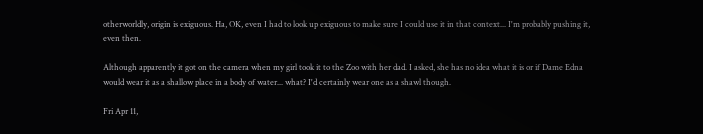otherworldly, origin is exiguous. Ha, OK, even I had to look up exiguous to make sure I could use it in that context... I'm probably pushing it, even then.

Although apparently it got on the camera when my girl took it to the Zoo with her dad. I asked, she has no idea what it is or if Dame Edna would wear it as a shallow place in a body of water... what? I'd certainly wear one as a shawl though.

Fri Apr 11,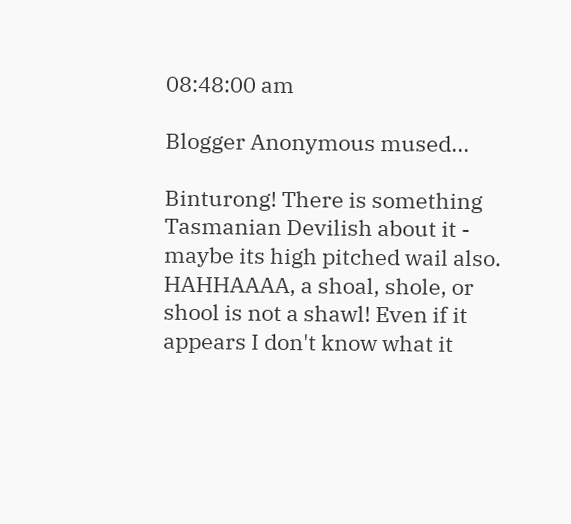08:48:00 am

Blogger Anonymous mused...

Binturong! There is something Tasmanian Devilish about it - maybe its high pitched wail also. HAHHAAAA, a shoal, shole, or shool is not a shawl! Even if it appears I don't know what it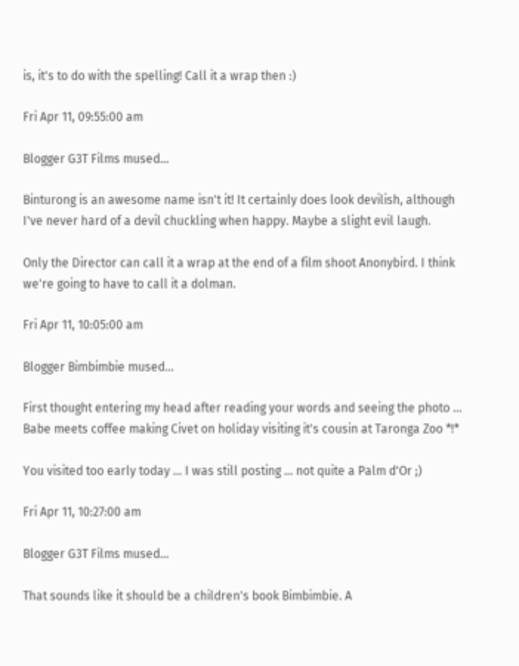is, it's to do with the spelling! Call it a wrap then :)

Fri Apr 11, 09:55:00 am

Blogger G3T Films mused...

Binturong is an awesome name isn't it! It certainly does look devilish, although I've never hard of a devil chuckling when happy. Maybe a slight evil laugh.

Only the Director can call it a wrap at the end of a film shoot Anonybird. I think we're going to have to call it a dolman.

Fri Apr 11, 10:05:00 am

Blogger Bimbimbie mused...

First thought entering my head after reading your words and seeing the photo ... Babe meets coffee making Civet on holiday visiting it's cousin at Taronga Zoo *!*

You visited too early today ... I was still posting ... not quite a Palm d'Or ;)

Fri Apr 11, 10:27:00 am

Blogger G3T Films mused...

That sounds like it should be a children's book Bimbimbie. A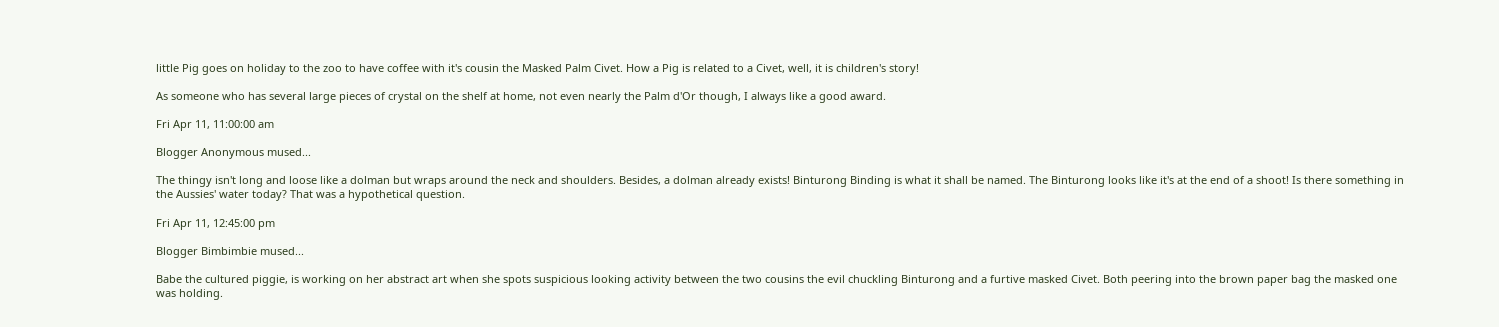little Pig goes on holiday to the zoo to have coffee with it's cousin the Masked Palm Civet. How a Pig is related to a Civet, well, it is children's story!

As someone who has several large pieces of crystal on the shelf at home, not even nearly the Palm d'Or though, I always like a good award.

Fri Apr 11, 11:00:00 am

Blogger Anonymous mused...

The thingy isn't long and loose like a dolman but wraps around the neck and shoulders. Besides, a dolman already exists! Binturong Binding is what it shall be named. The Binturong looks like it's at the end of a shoot! Is there something in the Aussies' water today? That was a hypothetical question.

Fri Apr 11, 12:45:00 pm

Blogger Bimbimbie mused...

Babe the cultured piggie, is working on her abstract art when she spots suspicious looking activity between the two cousins the evil chuckling Binturong and a furtive masked Civet. Both peering into the brown paper bag the masked one was holding.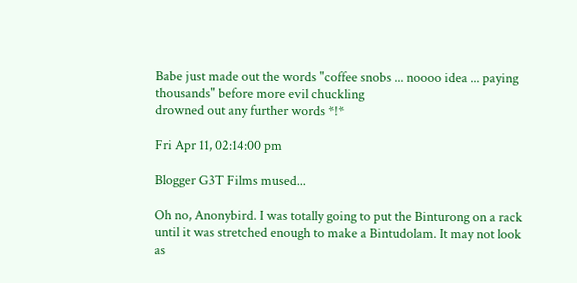Babe just made out the words "coffee snobs ... noooo idea ... paying thousands" before more evil chuckling
drowned out any further words *!*

Fri Apr 11, 02:14:00 pm

Blogger G3T Films mused...

Oh no, Anonybird. I was totally going to put the Binturong on a rack until it was stretched enough to make a Bintudolam. It may not look as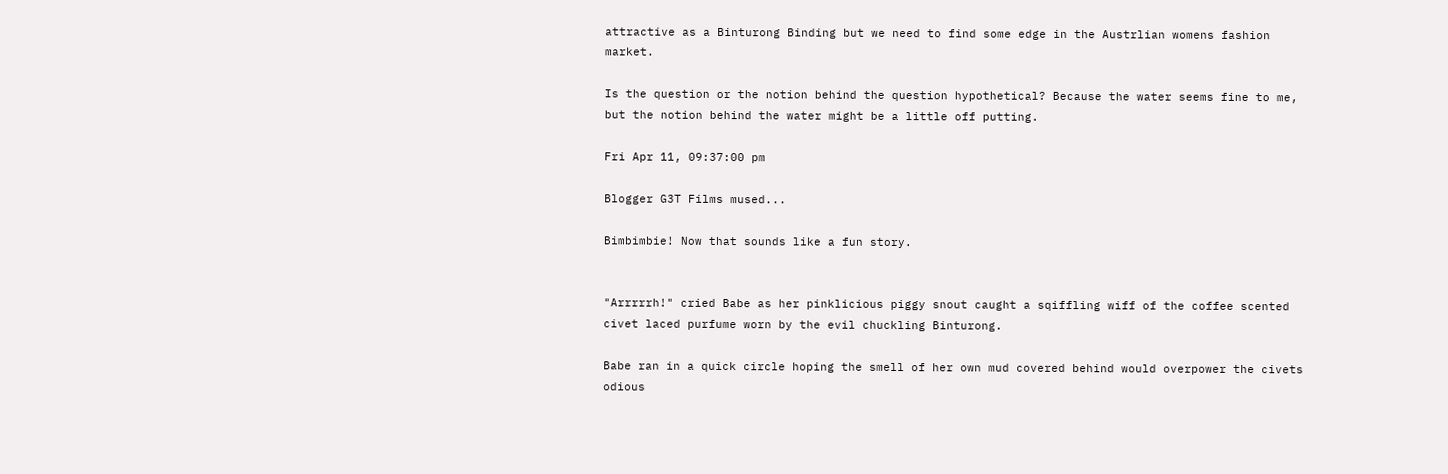attractive as a Binturong Binding but we need to find some edge in the Austrlian womens fashion market.

Is the question or the notion behind the question hypothetical? Because the water seems fine to me, but the notion behind the water might be a little off putting.

Fri Apr 11, 09:37:00 pm

Blogger G3T Films mused...

Bimbimbie! Now that sounds like a fun story.


"Arrrrrh!" cried Babe as her pinklicious piggy snout caught a sqiffling wiff of the coffee scented civet laced purfume worn by the evil chuckling Binturong.

Babe ran in a quick circle hoping the smell of her own mud covered behind would overpower the civets odious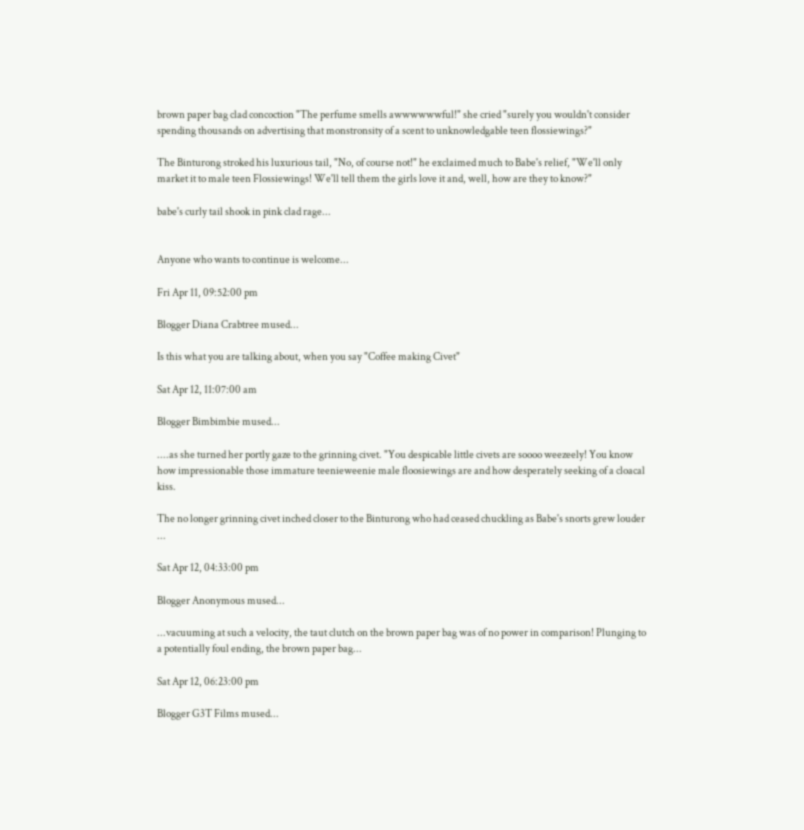brown paper bag clad concoction "The perfume smells awwwwwwful!" she cried "surely you wouldn't consider spending thousands on advertising that monstronsity of a scent to unknowledgable teen flossiewings?"

The Binturong stroked his luxurious tail, "No, of course not!" he exclaimed much to Babe's relief, "We'll only market it to male teen Flossiewings! We'll tell them the girls love it and, well, how are they to know?"

babe's curly tail shook in pink clad rage...


Anyone who wants to continue is welcome...

Fri Apr 11, 09:52:00 pm

Blogger Diana Crabtree mused...

Is this what you are talking about, when you say "Coffee making Civet"

Sat Apr 12, 11:07:00 am

Blogger Bimbimbie mused...

....as she turned her portly gaze to the grinning civet. "You despicable little civets are soooo weezeely! You know how impressionable those immature teenieweenie male floosiewings are and how desperately seeking of a cloacal kiss.

The no longer grinning civet inched closer to the Binturong who had ceased chuckling as Babe's snorts grew louder ...

Sat Apr 12, 04:33:00 pm

Blogger Anonymous mused...

...vacuuming at such a velocity, the taut clutch on the brown paper bag was of no power in comparison! Plunging to a potentially foul ending, the brown paper bag...

Sat Apr 12, 06:23:00 pm

Blogger G3T Films mused...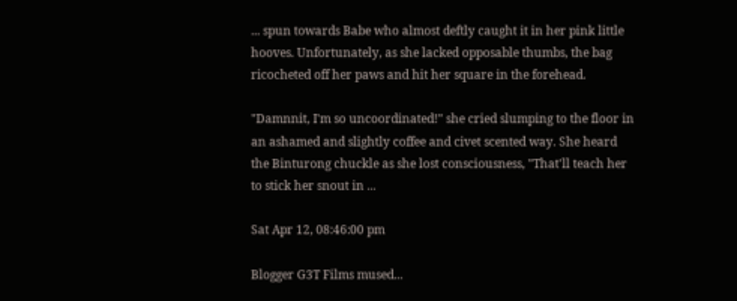... spun towards Babe who almost deftly caught it in her pink little hooves. Unfortunately, as she lacked opposable thumbs, the bag ricocheted off her paws and hit her square in the forehead.

"Damnnit, I'm so uncoordinated!" she cried slumping to the floor in an ashamed and slightly coffee and civet scented way. She heard the Binturong chuckle as she lost consciousness, "That'll teach her to stick her snout in ...

Sat Apr 12, 08:46:00 pm

Blogger G3T Films mused...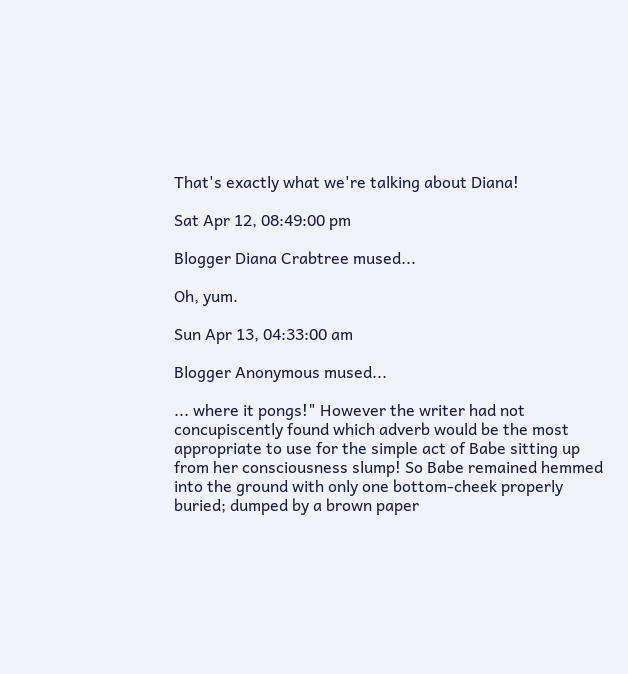That's exactly what we're talking about Diana!

Sat Apr 12, 08:49:00 pm

Blogger Diana Crabtree mused...

Oh, yum.

Sun Apr 13, 04:33:00 am

Blogger Anonymous mused...

... where it pongs!" However the writer had not concupiscently found which adverb would be the most appropriate to use for the simple act of Babe sitting up from her consciousness slump! So Babe remained hemmed into the ground with only one bottom-cheek properly buried; dumped by a brown paper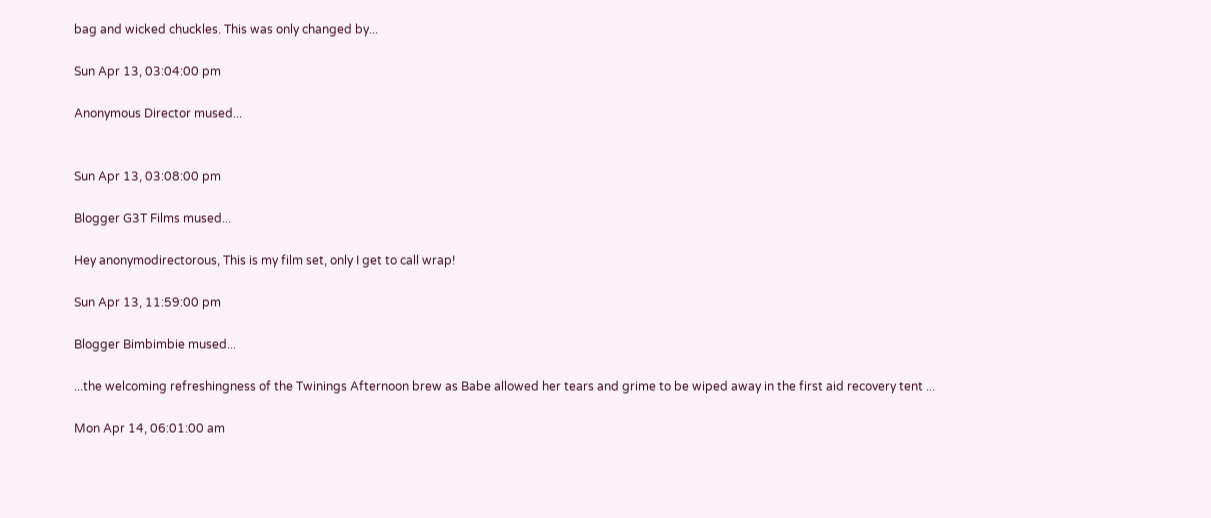bag and wicked chuckles. This was only changed by...

Sun Apr 13, 03:04:00 pm

Anonymous Director mused...


Sun Apr 13, 03:08:00 pm

Blogger G3T Films mused...

Hey anonymodirectorous, This is my film set, only I get to call wrap!

Sun Apr 13, 11:59:00 pm

Blogger Bimbimbie mused...

...the welcoming refreshingness of the Twinings Afternoon brew as Babe allowed her tears and grime to be wiped away in the first aid recovery tent ...

Mon Apr 14, 06:01:00 am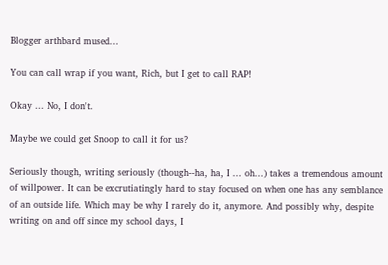Blogger arthbard mused...

You can call wrap if you want, Rich, but I get to call RAP!

Okay ... No, I don't.

Maybe we could get Snoop to call it for us?

Seriously though, writing seriously (though--ha, ha, I ... oh...) takes a tremendous amount of willpower. It can be excrutiatingly hard to stay focused on when one has any semblance of an outside life. Which may be why I rarely do it, anymore. And possibly why, despite writing on and off since my school days, I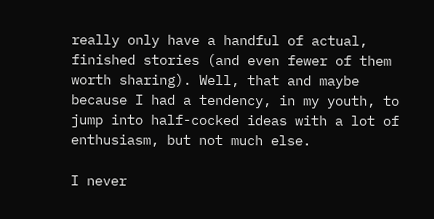really only have a handful of actual, finished stories (and even fewer of them worth sharing). Well, that and maybe because I had a tendency, in my youth, to jump into half-cocked ideas with a lot of enthusiasm, but not much else.

I never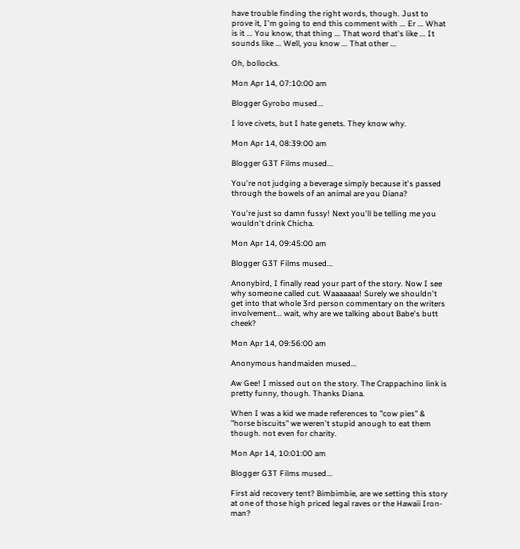have trouble finding the right words, though. Just to prove it, I'm going to end this comment with ... Er ... What is it ... You know, that thing ... That word that's like ... It sounds like ... Well, you know ... That other ...

Oh, bollocks.

Mon Apr 14, 07:10:00 am

Blogger Gyrobo mused...

I love civets, but I hate genets. They know why.

Mon Apr 14, 08:39:00 am

Blogger G3T Films mused...

You're not judging a beverage simply because it's passed through the bowels of an animal are you Diana?

You're just so damn fussy! Next you'll be telling me you wouldn't drink Chicha.

Mon Apr 14, 09:45:00 am

Blogger G3T Films mused...

Anonybird, I finally read your part of the story. Now I see why someone called cut. Waaaaaaa! Surely we shouldn't get into that whole 3rd person commentary on the writers involvement... wait, why are we talking about Babe's butt cheek?

Mon Apr 14, 09:56:00 am

Anonymous handmaiden mused...

Aw Gee! I missed out on the story. The Crappachino link is pretty funny, though. Thanks Diana.

When I was a kid we made references to "cow pies" & "horse biscuits" we weren't stupid anough to eat them though. not even for charity.

Mon Apr 14, 10:01:00 am

Blogger G3T Films mused...

First aid recovery tent? Bimbimbie, are we setting this story at one of those high priced legal raves or the Hawaii Iron-man?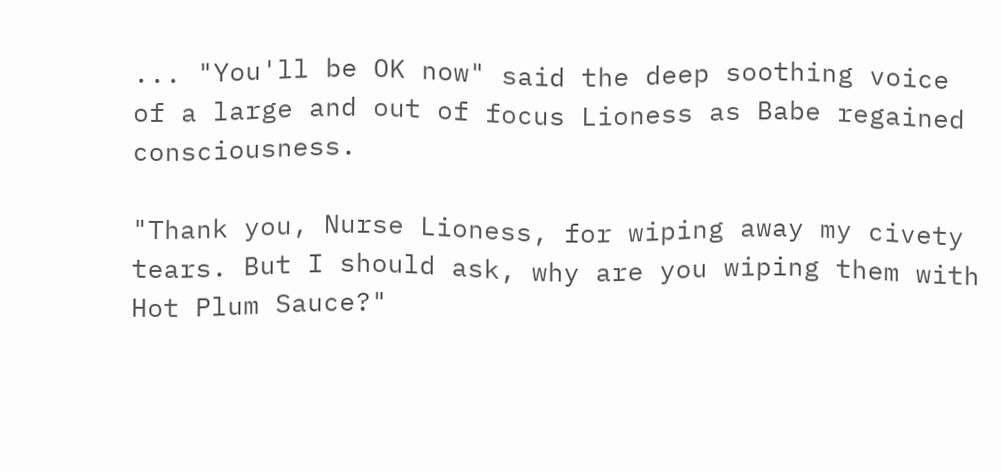... "You'll be OK now" said the deep soothing voice of a large and out of focus Lioness as Babe regained consciousness.

"Thank you, Nurse Lioness, for wiping away my civety tears. But I should ask, why are you wiping them with Hot Plum Sauce?"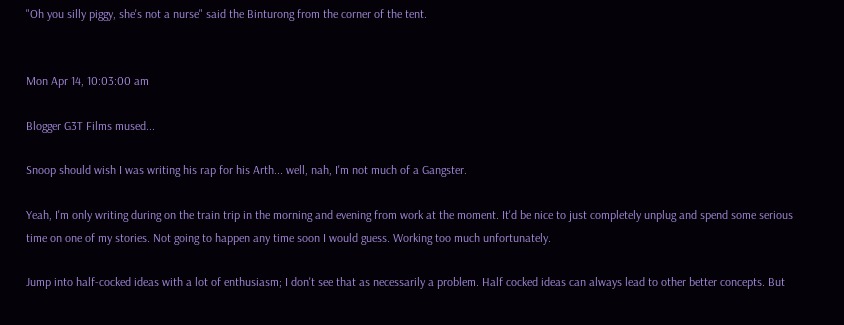"Oh you silly piggy, she's not a nurse" said the Binturong from the corner of the tent.


Mon Apr 14, 10:03:00 am

Blogger G3T Films mused...

Snoop should wish I was writing his rap for his Arth... well, nah, I'm not much of a Gangster.

Yeah, I'm only writing during on the train trip in the morning and evening from work at the moment. It'd be nice to just completely unplug and spend some serious time on one of my stories. Not going to happen any time soon I would guess. Working too much unfortunately.

Jump into half-cocked ideas with a lot of enthusiasm; I don't see that as necessarily a problem. Half cocked ideas can always lead to other better concepts. But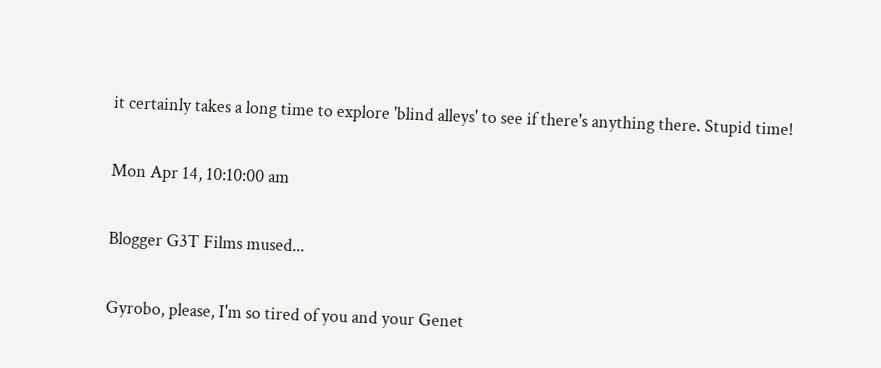it certainly takes a long time to explore 'blind alleys' to see if there's anything there. Stupid time!

Mon Apr 14, 10:10:00 am

Blogger G3T Films mused...

Gyrobo, please, I'm so tired of you and your Genet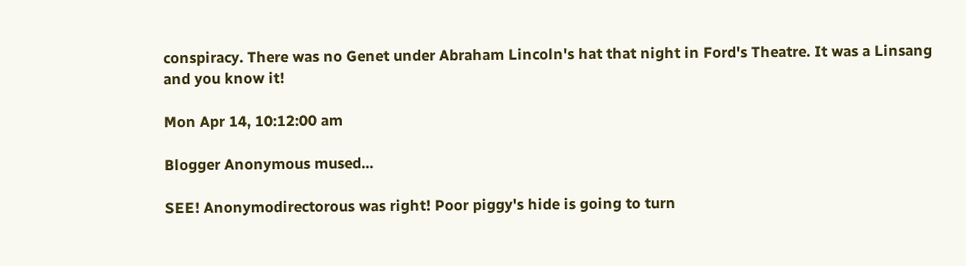conspiracy. There was no Genet under Abraham Lincoln's hat that night in Ford's Theatre. It was a Linsang and you know it!

Mon Apr 14, 10:12:00 am

Blogger Anonymous mused...

SEE! Anonymodirectorous was right! Poor piggy's hide is going to turn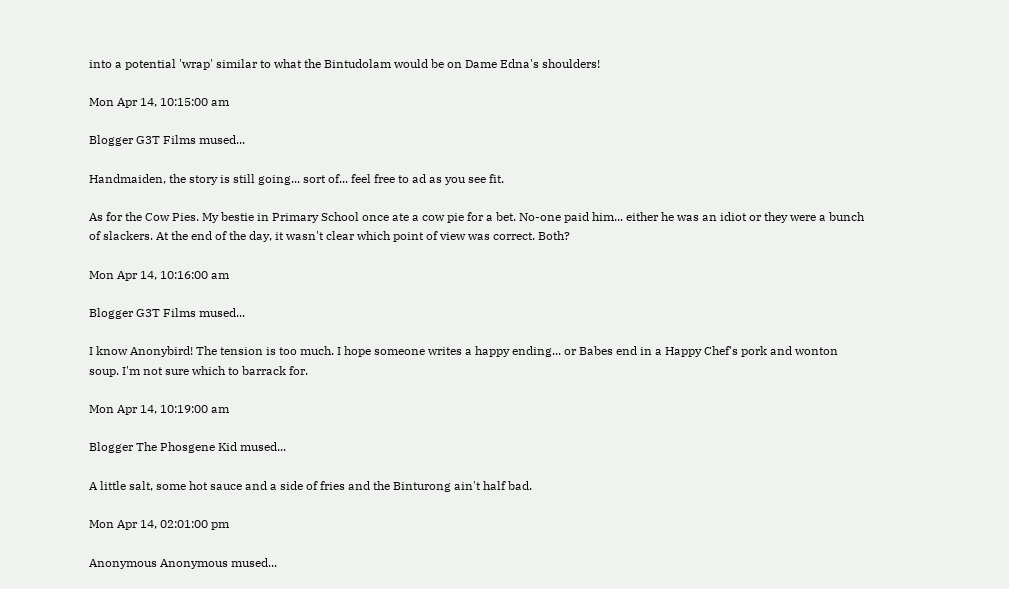into a potential 'wrap' similar to what the Bintudolam would be on Dame Edna's shoulders!

Mon Apr 14, 10:15:00 am

Blogger G3T Films mused...

Handmaiden, the story is still going... sort of... feel free to ad as you see fit.

As for the Cow Pies. My bestie in Primary School once ate a cow pie for a bet. No-one paid him... either he was an idiot or they were a bunch of slackers. At the end of the day, it wasn't clear which point of view was correct. Both?

Mon Apr 14, 10:16:00 am

Blogger G3T Films mused...

I know Anonybird! The tension is too much. I hope someone writes a happy ending... or Babes end in a Happy Chef's pork and wonton soup. I'm not sure which to barrack for.

Mon Apr 14, 10:19:00 am

Blogger The Phosgene Kid mused...

A little salt, some hot sauce and a side of fries and the Binturong ain't half bad.

Mon Apr 14, 02:01:00 pm

Anonymous Anonymous mused...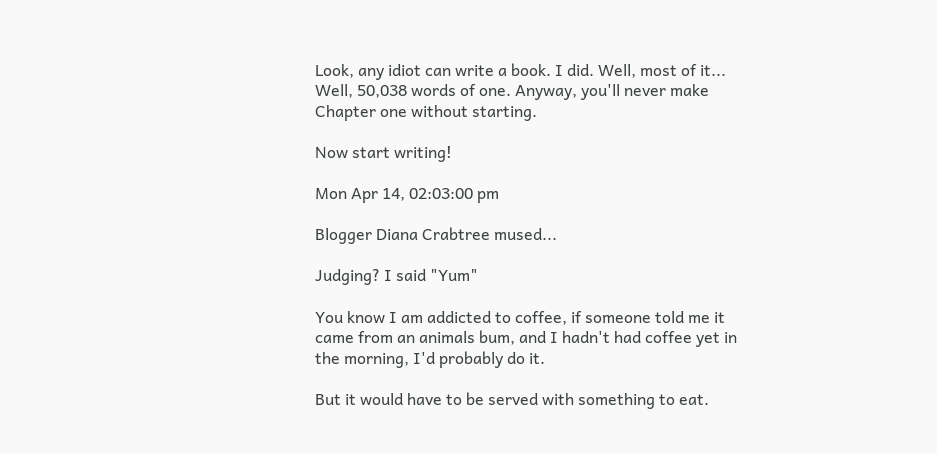Look, any idiot can write a book. I did. Well, most of it...
Well, 50,038 words of one. Anyway, you'll never make Chapter one without starting.

Now start writing!

Mon Apr 14, 02:03:00 pm

Blogger Diana Crabtree mused...

Judging? I said "Yum"

You know I am addicted to coffee, if someone told me it came from an animals bum, and I hadn't had coffee yet in the morning, I'd probably do it.

But it would have to be served with something to eat.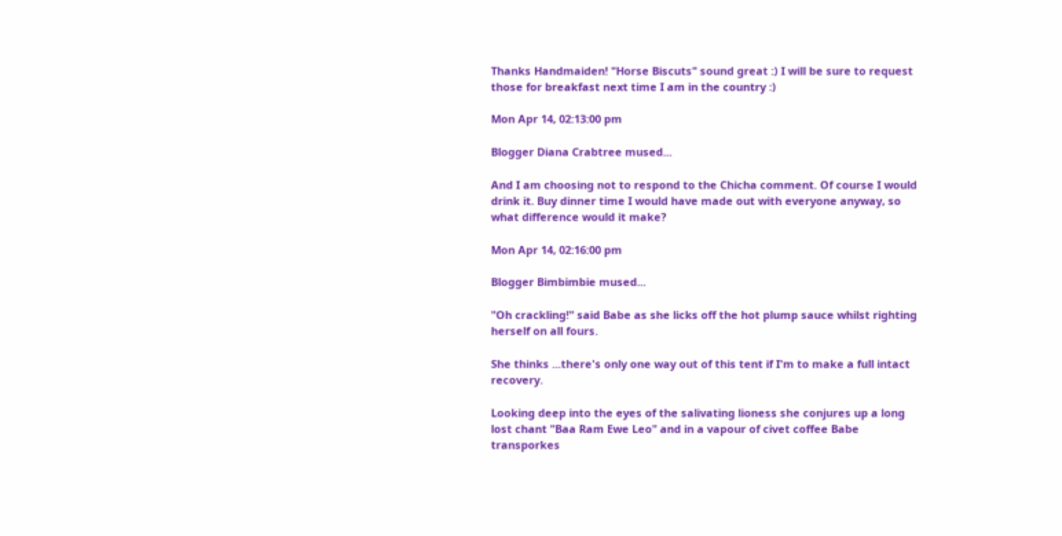Thanks Handmaiden! "Horse Biscuts" sound great :) I will be sure to request those for breakfast next time I am in the country :)

Mon Apr 14, 02:13:00 pm

Blogger Diana Crabtree mused...

And I am choosing not to respond to the Chicha comment. Of course I would drink it. Buy dinner time I would have made out with everyone anyway, so what difference would it make?

Mon Apr 14, 02:16:00 pm

Blogger Bimbimbie mused...

"Oh crackling!" said Babe as she licks off the hot plump sauce whilst righting herself on all fours.

She thinks ...there's only one way out of this tent if I'm to make a full intact recovery.

Looking deep into the eyes of the salivating lioness she conjures up a long lost chant "Baa Ram Ewe Leo" and in a vapour of civet coffee Babe transporkes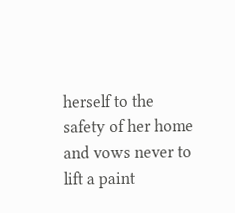herself to the safety of her home and vows never to lift a paint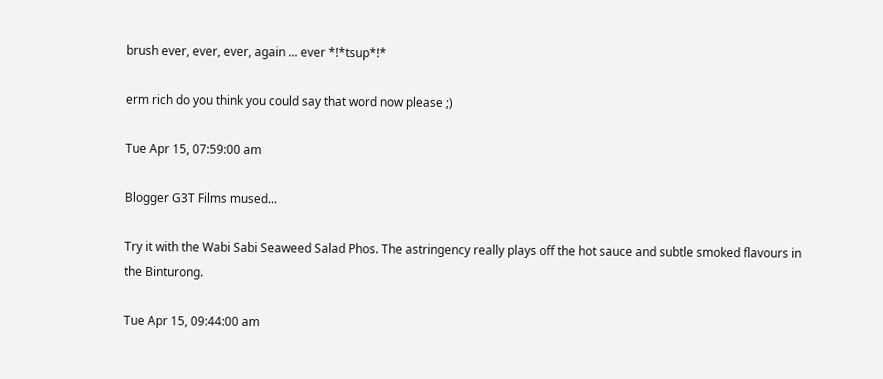brush ever, ever, ever, again ... ever *!*tsup*!*

erm rich do you think you could say that word now please ;)

Tue Apr 15, 07:59:00 am

Blogger G3T Films mused...

Try it with the Wabi Sabi Seaweed Salad Phos. The astringency really plays off the hot sauce and subtle smoked flavours in the Binturong.

Tue Apr 15, 09:44:00 am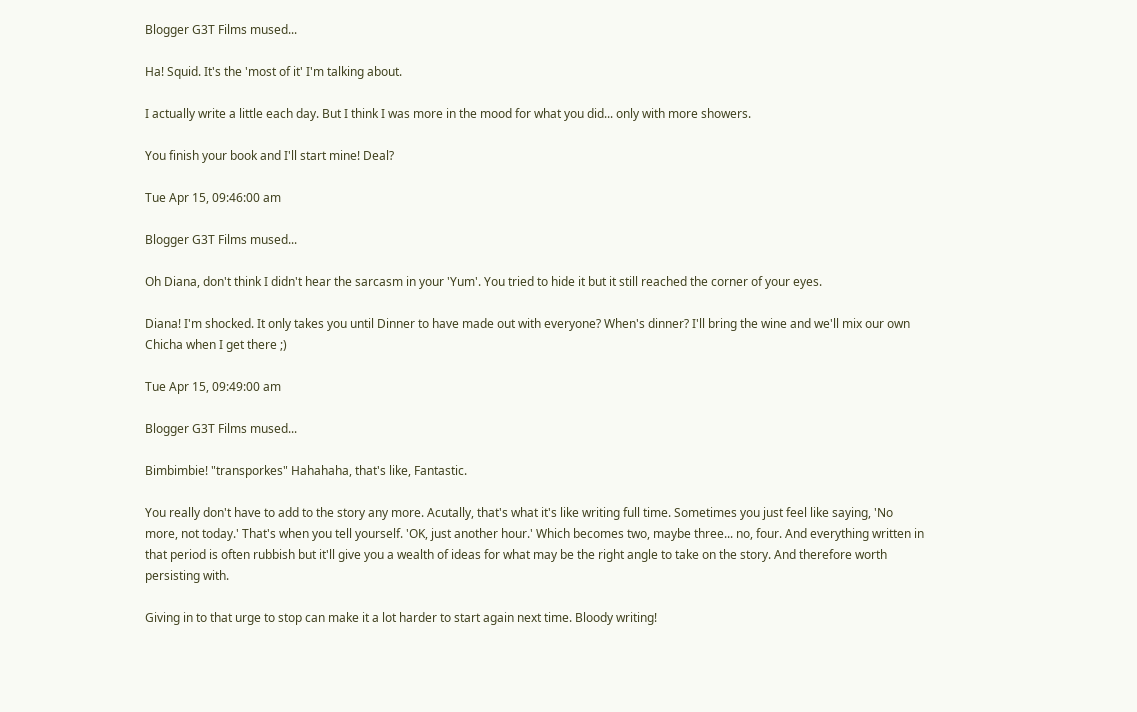Blogger G3T Films mused...

Ha! Squid. It's the 'most of it' I'm talking about.

I actually write a little each day. But I think I was more in the mood for what you did... only with more showers.

You finish your book and I'll start mine! Deal?

Tue Apr 15, 09:46:00 am

Blogger G3T Films mused...

Oh Diana, don't think I didn't hear the sarcasm in your 'Yum'. You tried to hide it but it still reached the corner of your eyes.

Diana! I'm shocked. It only takes you until Dinner to have made out with everyone? When's dinner? I'll bring the wine and we'll mix our own Chicha when I get there ;)

Tue Apr 15, 09:49:00 am

Blogger G3T Films mused...

Bimbimbie! "transporkes" Hahahaha, that's like, Fantastic.

You really don't have to add to the story any more. Acutally, that's what it's like writing full time. Sometimes you just feel like saying, 'No more, not today.' That's when you tell yourself. 'OK, just another hour.' Which becomes two, maybe three... no, four. And everything written in that period is often rubbish but it'll give you a wealth of ideas for what may be the right angle to take on the story. And therefore worth persisting with.

Giving in to that urge to stop can make it a lot harder to start again next time. Bloody writing!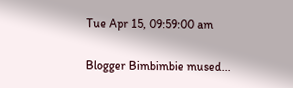Tue Apr 15, 09:59:00 am

Blogger Bimbimbie mused...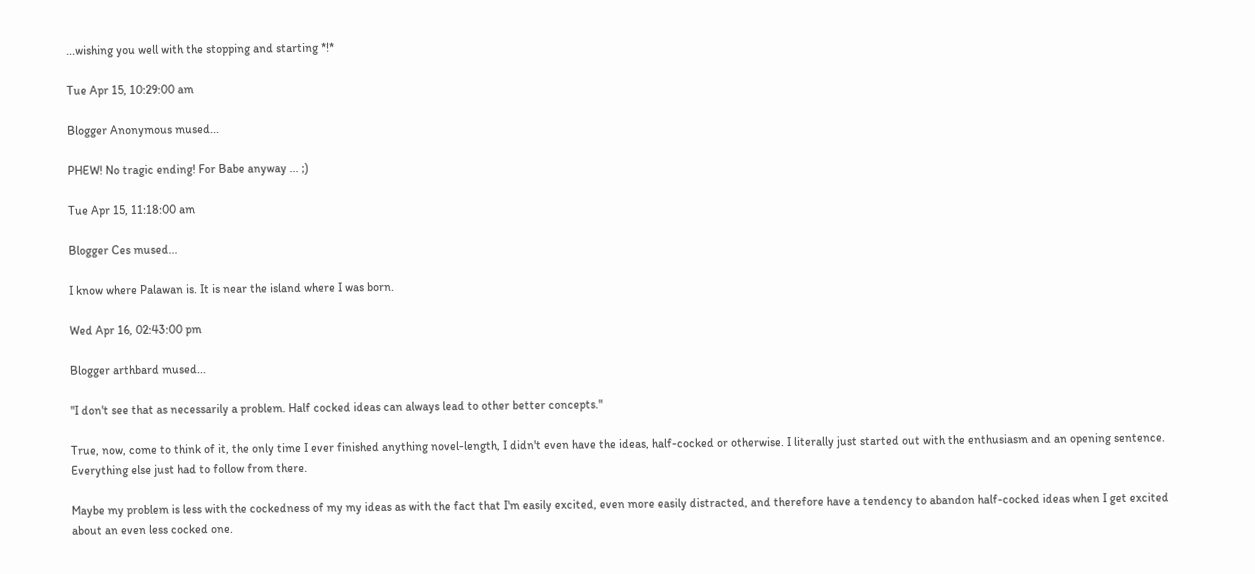...wishing you well with the stopping and starting *!*

Tue Apr 15, 10:29:00 am

Blogger Anonymous mused...

PHEW! No tragic ending! For Babe anyway ... ;)

Tue Apr 15, 11:18:00 am

Blogger Ces mused...

I know where Palawan is. It is near the island where I was born.

Wed Apr 16, 02:43:00 pm

Blogger arthbard mused...

"I don't see that as necessarily a problem. Half cocked ideas can always lead to other better concepts."

True, now, come to think of it, the only time I ever finished anything novel-length, I didn't even have the ideas, half-cocked or otherwise. I literally just started out with the enthusiasm and an opening sentence. Everything else just had to follow from there.

Maybe my problem is less with the cockedness of my my ideas as with the fact that I'm easily excited, even more easily distracted, and therefore have a tendency to abandon half-cocked ideas when I get excited about an even less cocked one.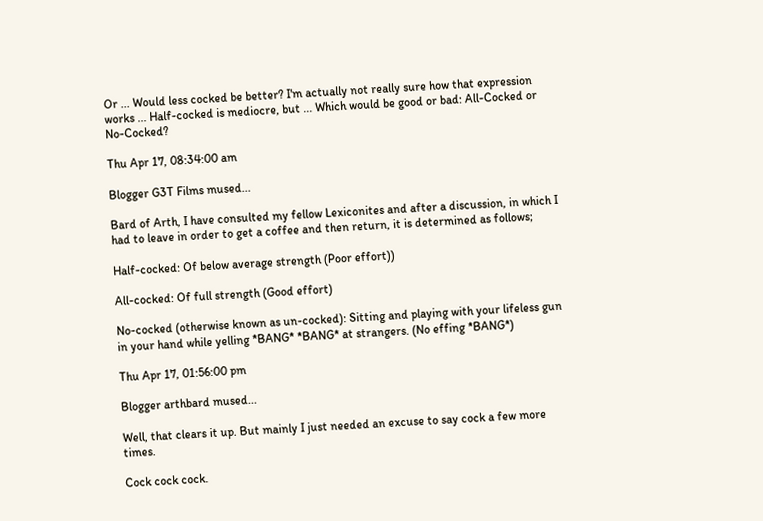Or ... Would less cocked be better? I'm actually not really sure how that expression works ... Half-cocked is mediocre, but ... Which would be good or bad: All-Cocked or No-Cocked?

Thu Apr 17, 08:34:00 am

Blogger G3T Films mused...

Bard of Arth, I have consulted my fellow Lexiconites and after a discussion, in which I had to leave in order to get a coffee and then return, it is determined as follows;

Half-cocked: Of below average strength (Poor effort))

All-cocked: Of full strength (Good effort)

No-cocked (otherwise known as un-cocked): Sitting and playing with your lifeless gun in your hand while yelling *BANG* *BANG* at strangers. (No effing *BANG*)

Thu Apr 17, 01:56:00 pm

Blogger arthbard mused...

Well, that clears it up. But mainly I just needed an excuse to say cock a few more times.

Cock cock cock.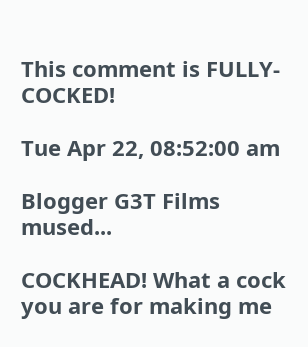This comment is FULLY-COCKED!

Tue Apr 22, 08:52:00 am

Blogger G3T Films mused...

COCKHEAD! What a cock you are for making me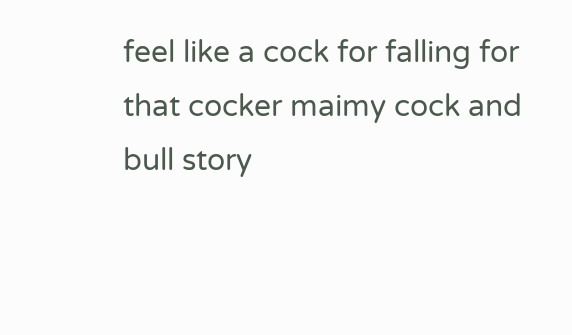feel like a cock for falling for that cocker maimy cock and bull story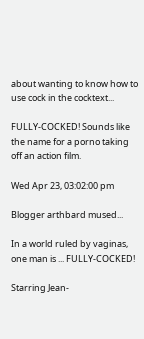about wanting to know how to use cock in the cocktext...

FULLY-COCKED! Sounds like the name for a porno taking off an action film.

Wed Apr 23, 03:02:00 pm

Blogger arthbard mused...

In a world ruled by vaginas, one man is ... FULLY-COCKED!

Starring Jean-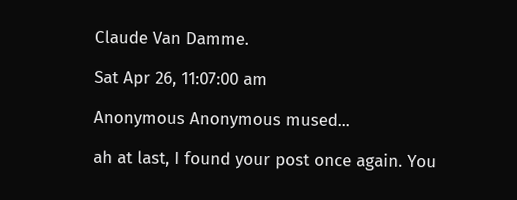Claude Van Damme.

Sat Apr 26, 11:07:00 am

Anonymous Anonymous mused...

ah at last, I found your post once again. You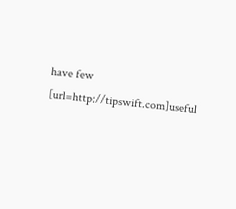have few [url=http://tipswift.com]useful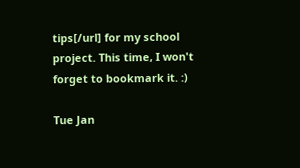tips[/url] for my school project. This time, I won't forget to bookmark it. :)

Tue Jan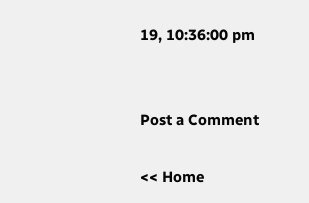19, 10:36:00 pm


Post a Comment

<< Home